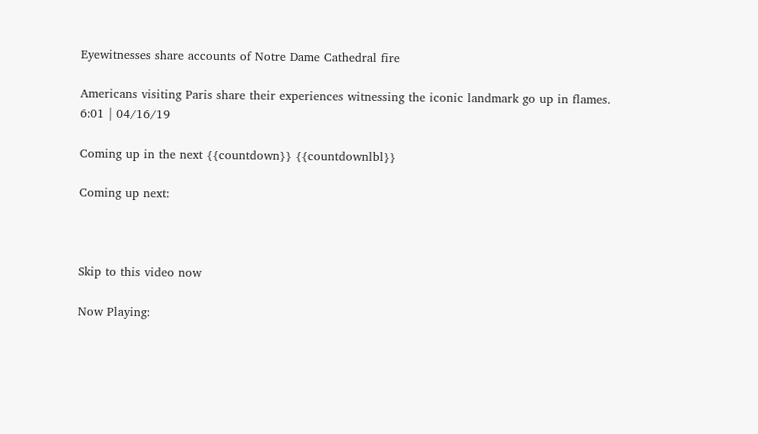Eyewitnesses share accounts of Notre Dame Cathedral fire

Americans visiting Paris share their experiences witnessing the iconic landmark go up in flames.
6:01 | 04/16/19

Coming up in the next {{countdown}} {{countdownlbl}}

Coming up next:



Skip to this video now

Now Playing: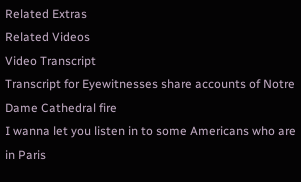Related Extras
Related Videos
Video Transcript
Transcript for Eyewitnesses share accounts of Notre Dame Cathedral fire
I wanna let you listen in to some Americans who are in Paris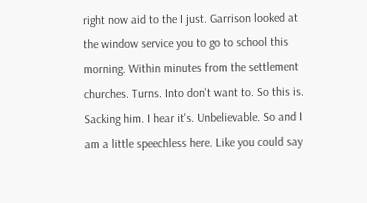right now aid to the I just. Garrison looked at the window service you to go to school this morning. Within minutes from the settlement churches. Turns. Into don't want to. So this is. Sacking him. I hear it's. Unbelievable. So and I am a little speechless here. Like you could say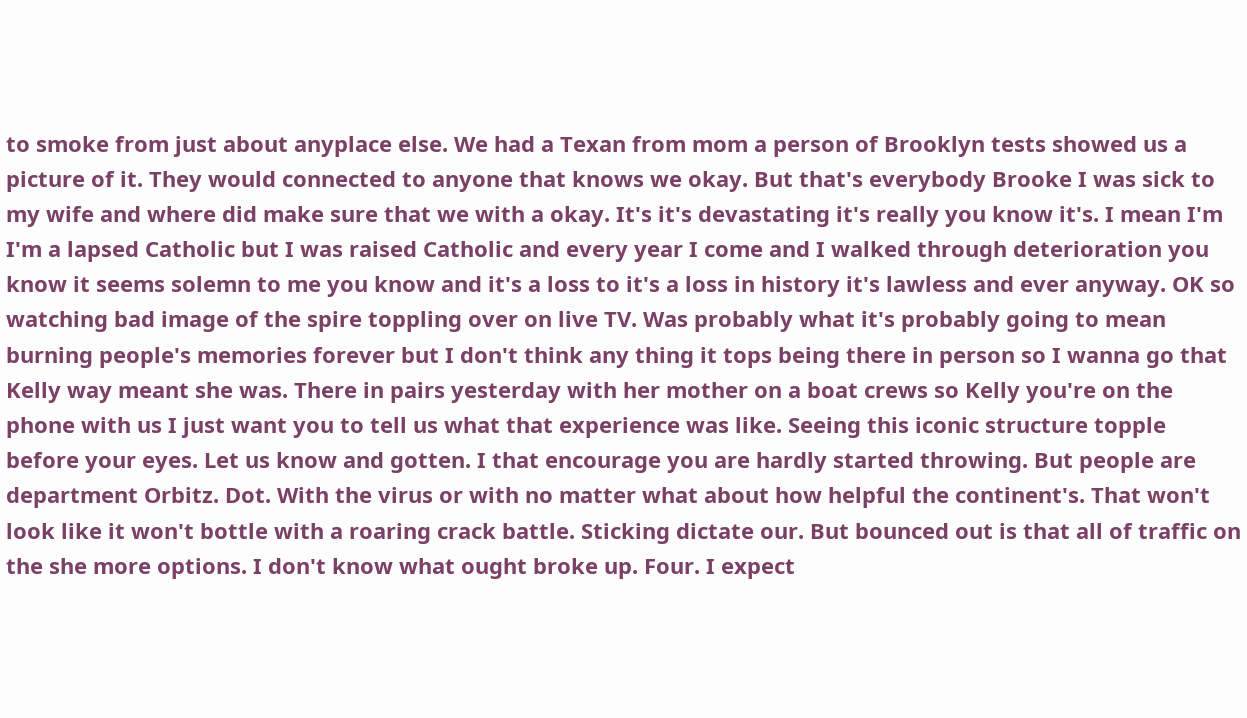to smoke from just about anyplace else. We had a Texan from mom a person of Brooklyn tests showed us a picture of it. They would connected to anyone that knows we okay. But that's everybody Brooke I was sick to my wife and where did make sure that we with a okay. It's it's devastating it's really you know it's. I mean I'm I'm a lapsed Catholic but I was raised Catholic and every year I come and I walked through deterioration you know it seems solemn to me you know and it's a loss to it's a loss in history it's lawless and ever anyway. OK so watching bad image of the spire toppling over on live TV. Was probably what it's probably going to mean burning people's memories forever but I don't think any thing it tops being there in person so I wanna go that Kelly way meant she was. There in pairs yesterday with her mother on a boat crews so Kelly you're on the phone with us I just want you to tell us what that experience was like. Seeing this iconic structure topple before your eyes. Let us know and gotten. I that encourage you are hardly started throwing. But people are department Orbitz. Dot. With the virus or with no matter what about how helpful the continent's. That won't look like it won't bottle with a roaring crack battle. Sticking dictate our. But bounced out is that all of traffic on the she more options. I don't know what ought broke up. Four. I expect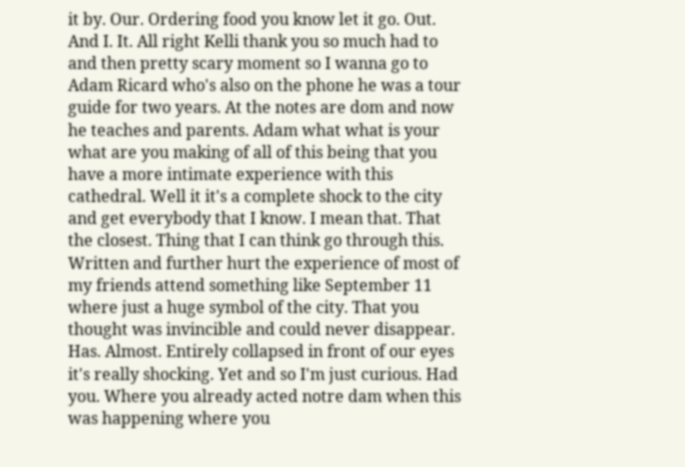it by. Our. Ordering food you know let it go. Out. And I. It. All right Kelli thank you so much had to and then pretty scary moment so I wanna go to Adam Ricard who's also on the phone he was a tour guide for two years. At the notes are dom and now he teaches and parents. Adam what what is your what are you making of all of this being that you have a more intimate experience with this cathedral. Well it it's a complete shock to the city and get everybody that I know. I mean that. That the closest. Thing that I can think go through this. Written and further hurt the experience of most of my friends attend something like September 11 where just a huge symbol of the city. That you thought was invincible and could never disappear. Has. Almost. Entirely collapsed in front of our eyes it's really shocking. Yet and so I'm just curious. Had you. Where you already acted notre dam when this was happening where you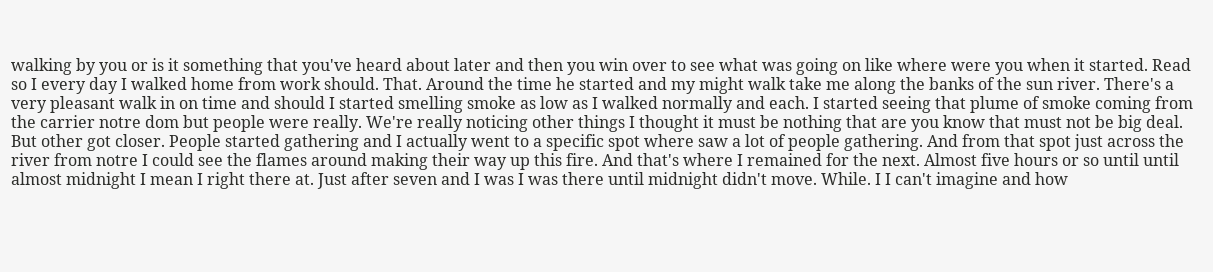walking by you or is it something that you've heard about later and then you win over to see what was going on like where were you when it started. Read so I every day I walked home from work should. That. Around the time he started and my might walk take me along the banks of the sun river. There's a very pleasant walk in on time and should I started smelling smoke as low as I walked normally and each. I started seeing that plume of smoke coming from the carrier notre dom but people were really. We're really noticing other things I thought it must be nothing that are you know that must not be big deal. But other got closer. People started gathering and I actually went to a specific spot where saw a lot of people gathering. And from that spot just across the river from notre I could see the flames around making their way up this fire. And that's where I remained for the next. Almost five hours or so until until almost midnight I mean I right there at. Just after seven and I was I was there until midnight didn't move. While. I I can't imagine and how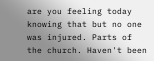are you feeling today knowing that but no one was injured. Parts of the church. Haven't been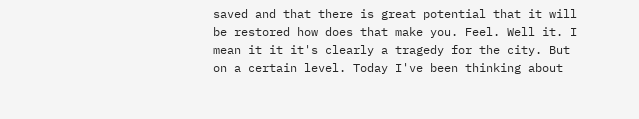saved and that there is great potential that it will be restored how does that make you. Feel. Well it. I mean it it it's clearly a tragedy for the city. But on a certain level. Today I've been thinking about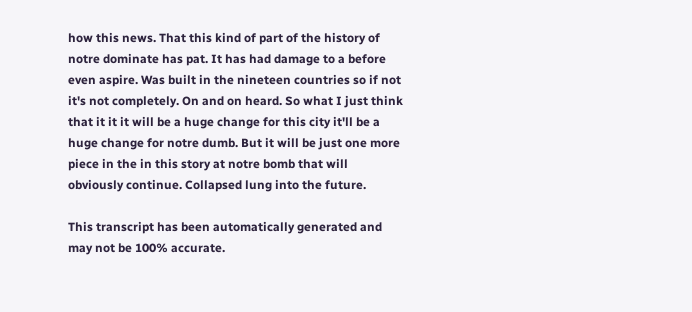how this news. That this kind of part of the history of notre dominate has pat. It has had damage to a before even aspire. Was built in the nineteen countries so if not it's not completely. On and on heard. So what I just think that it it it will be a huge change for this city it'll be a huge change for notre dumb. But it will be just one more piece in the in this story at notre bomb that will obviously continue. Collapsed lung into the future.

This transcript has been automatically generated and may not be 100% accurate.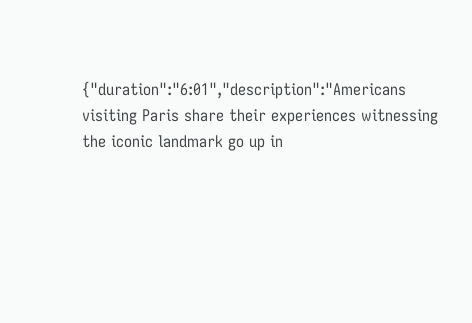{"duration":"6:01","description":"Americans visiting Paris share their experiences witnessing the iconic landmark go up in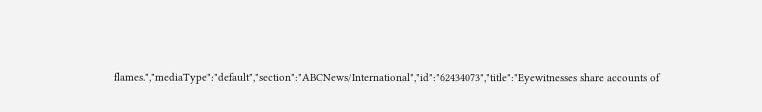flames.","mediaType":"default","section":"ABCNews/International","id":"62434073","title":"Eyewitnesses share accounts of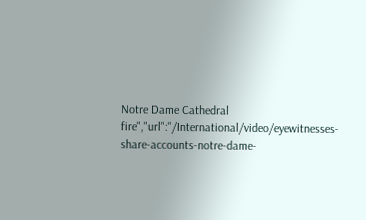Notre Dame Cathedral fire","url":"/International/video/eyewitnesses-share-accounts-notre-dame-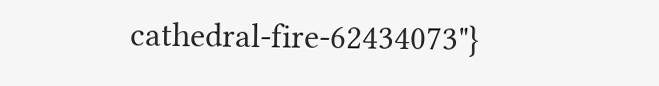cathedral-fire-62434073"}